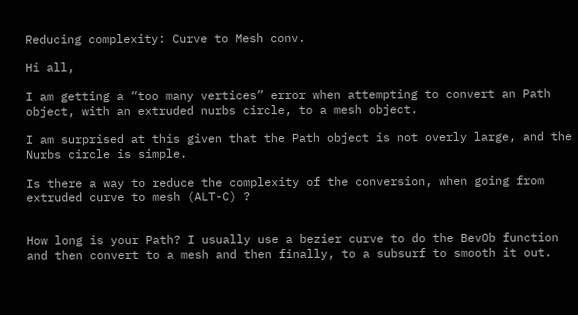Reducing complexity: Curve to Mesh conv.

Hi all,

I am getting a “too many vertices” error when attempting to convert an Path object, with an extruded nurbs circle, to a mesh object.

I am surprised at this given that the Path object is not overly large, and the Nurbs circle is simple.

Is there a way to reduce the complexity of the conversion, when going from extruded curve to mesh (ALT-C) ?


How long is your Path? I usually use a bezier curve to do the BevOb function and then convert to a mesh and then finally, to a subsurf to smooth it out.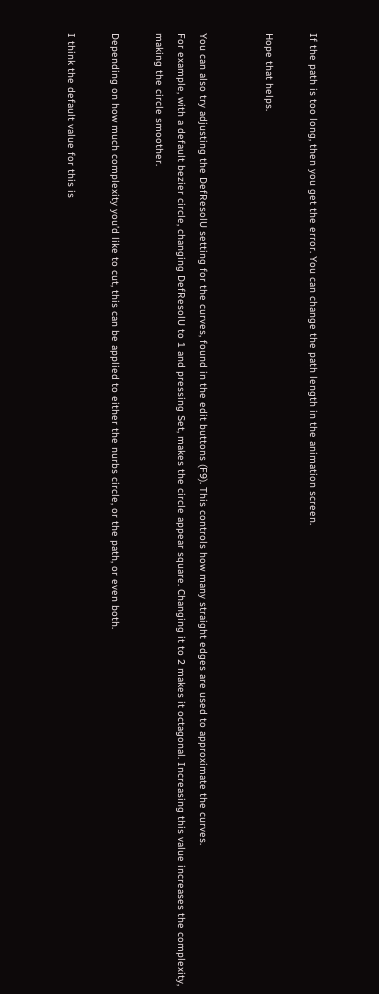If the path is too long, then you get the error. You can change the path length in the animation screen.

Hope that helps.


You can also try adjusting the DefResolU setting for the curves, found in the edit buttons (F9). This controls how many straight edges are used to approximate the curves.
For example, with a default bezier circle, changing DefResolU to 1 and pressing Set, makes the circle appear square. Changing it to 2 makes it octagonal. Increasing this value increases the complexity, making the circle smoother.

Depending on how much complexity you’d like to cut, this can be applied to either the nurbs circle, or the path, or even both.

I think the default value for this is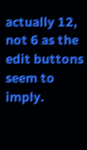actually 12, not 6 as the edit buttons seem to imply.